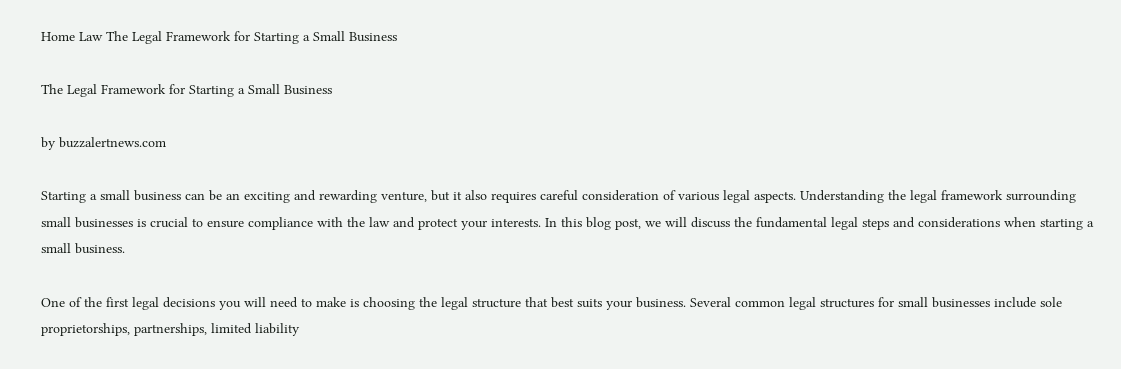Home Law The Legal Framework for Starting a Small Business

The Legal Framework for Starting a Small Business

by buzzalertnews.com

Starting a small business can be an exciting and rewarding venture, but it also requires careful consideration of various legal aspects. Understanding the legal framework surrounding small businesses is crucial to ensure compliance with the law and protect your interests. In this blog post, we will discuss the fundamental legal steps and considerations when starting a small business.

One of the first legal decisions you will need to make is choosing the legal structure that best suits your business. Several common legal structures for small businesses include sole proprietorships, partnerships, limited liability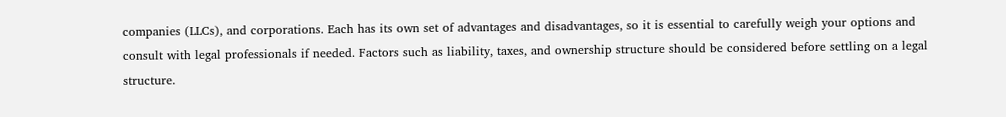companies (LLCs), and corporations. Each has its own set of advantages and disadvantages, so it is essential to carefully weigh your options and consult with legal professionals if needed. Factors such as liability, taxes, and ownership structure should be considered before settling on a legal structure.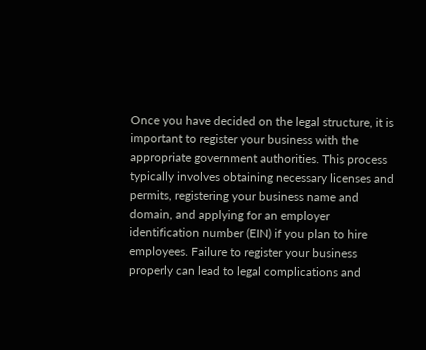Once you have decided on the legal structure, it is important to register your business with the appropriate government authorities. This process typically involves obtaining necessary licenses and permits, registering your business name and domain, and applying for an employer identification number (EIN) if you plan to hire employees. Failure to register your business properly can lead to legal complications and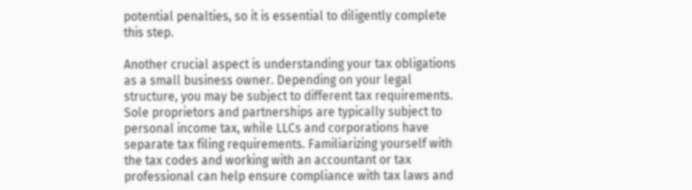potential penalties, so it is essential to diligently complete this step.

Another crucial aspect is understanding your tax obligations as a small business owner. Depending on your legal structure, you may be subject to different tax requirements. Sole proprietors and partnerships are typically subject to personal income tax, while LLCs and corporations have separate tax filing requirements. Familiarizing yourself with the tax codes and working with an accountant or tax professional can help ensure compliance with tax laws and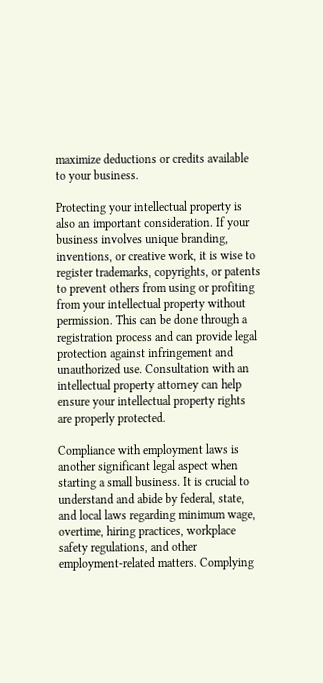maximize deductions or credits available to your business.

Protecting your intellectual property is also an important consideration. If your business involves unique branding, inventions, or creative work, it is wise to register trademarks, copyrights, or patents to prevent others from using or profiting from your intellectual property without permission. This can be done through a registration process and can provide legal protection against infringement and unauthorized use. Consultation with an intellectual property attorney can help ensure your intellectual property rights are properly protected.

Compliance with employment laws is another significant legal aspect when starting a small business. It is crucial to understand and abide by federal, state, and local laws regarding minimum wage, overtime, hiring practices, workplace safety regulations, and other employment-related matters. Complying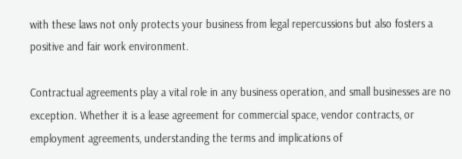with these laws not only protects your business from legal repercussions but also fosters a positive and fair work environment.

Contractual agreements play a vital role in any business operation, and small businesses are no exception. Whether it is a lease agreement for commercial space, vendor contracts, or employment agreements, understanding the terms and implications of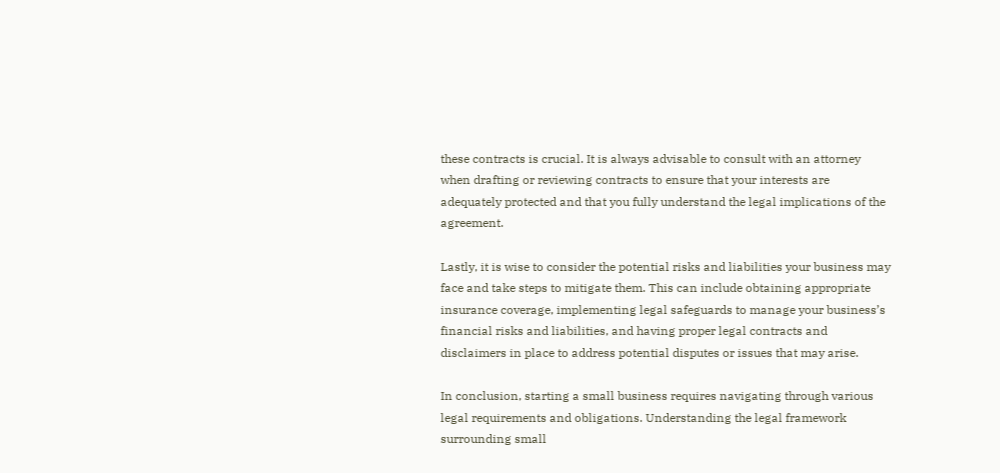these contracts is crucial. It is always advisable to consult with an attorney when drafting or reviewing contracts to ensure that your interests are adequately protected and that you fully understand the legal implications of the agreement.

Lastly, it is wise to consider the potential risks and liabilities your business may face and take steps to mitigate them. This can include obtaining appropriate insurance coverage, implementing legal safeguards to manage your business’s financial risks and liabilities, and having proper legal contracts and disclaimers in place to address potential disputes or issues that may arise.

In conclusion, starting a small business requires navigating through various legal requirements and obligations. Understanding the legal framework surrounding small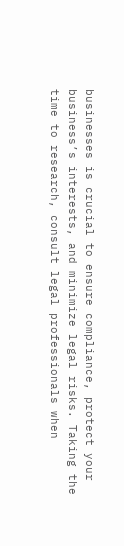businesses is crucial to ensure compliance, protect your business’s interests, and minimize legal risks. Taking the time to research, consult legal professionals when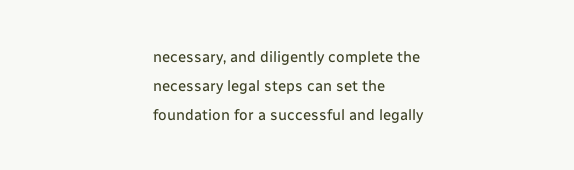necessary, and diligently complete the necessary legal steps can set the foundation for a successful and legally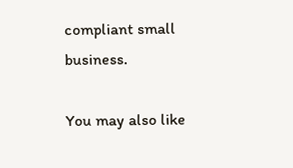compliant small business.

You may also like